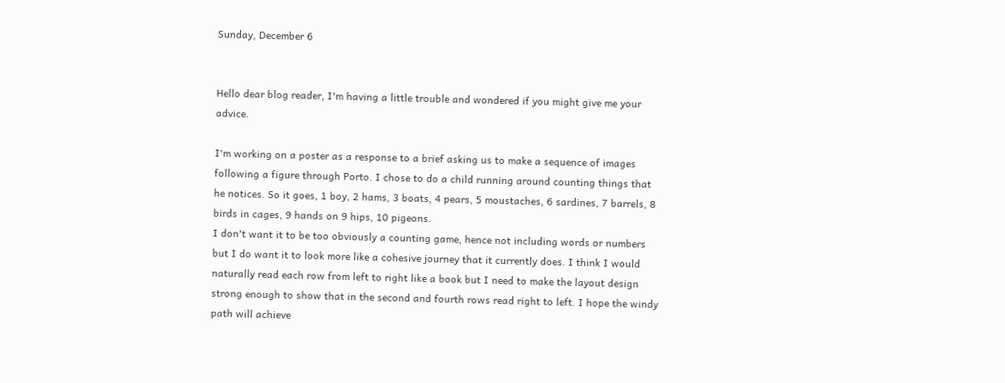Sunday, December 6


Hello dear blog reader, I'm having a little trouble and wondered if you might give me your advice.

I'm working on a poster as a response to a brief asking us to make a sequence of images following a figure through Porto. I chose to do a child running around counting things that he notices. So it goes, 1 boy, 2 hams, 3 boats, 4 pears, 5 moustaches, 6 sardines, 7 barrels, 8 birds in cages, 9 hands on 9 hips, 10 pigeons.
I don't want it to be too obviously a counting game, hence not including words or numbers but I do want it to look more like a cohesive journey that it currently does. I think I would naturally read each row from left to right like a book but I need to make the layout design strong enough to show that in the second and fourth rows read right to left. I hope the windy path will achieve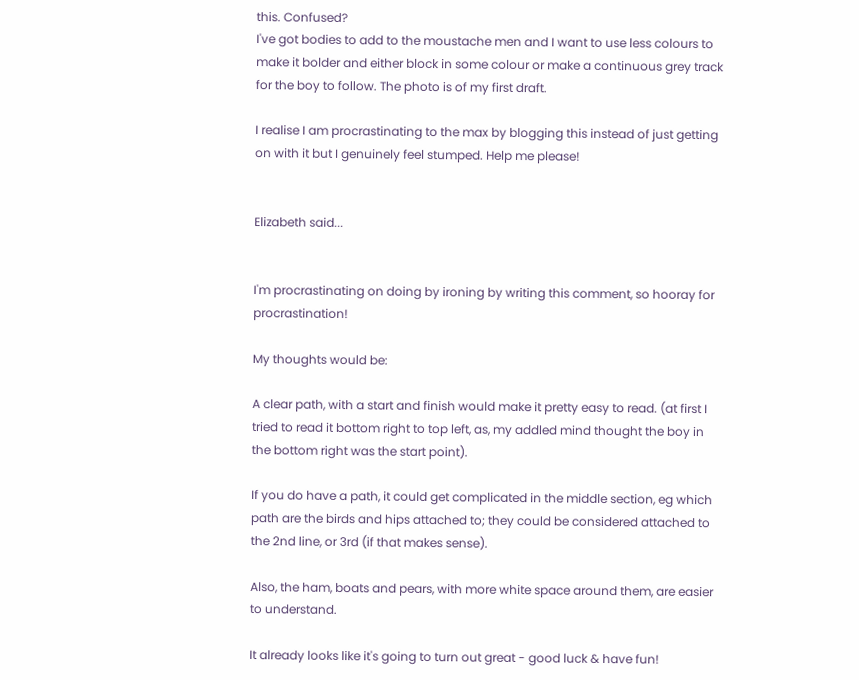this. Confused?
I've got bodies to add to the moustache men and I want to use less colours to make it bolder and either block in some colour or make a continuous grey track for the boy to follow. The photo is of my first draft.

I realise I am procrastinating to the max by blogging this instead of just getting on with it but I genuinely feel stumped. Help me please!


Elizabeth said...


I'm procrastinating on doing by ironing by writing this comment, so hooray for procrastination!

My thoughts would be:

A clear path, with a start and finish would make it pretty easy to read. (at first I tried to read it bottom right to top left, as, my addled mind thought the boy in the bottom right was the start point).

If you do have a path, it could get complicated in the middle section, eg which path are the birds and hips attached to; they could be considered attached to the 2nd line, or 3rd (if that makes sense).

Also, the ham, boats and pears, with more white space around them, are easier to understand.

It already looks like it's going to turn out great - good luck & have fun!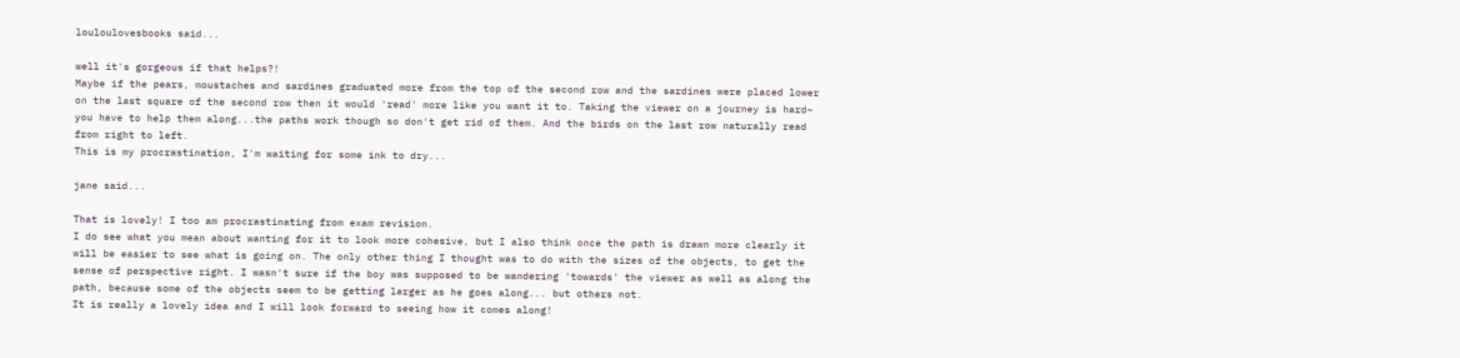louloulovesbooks said...

well it's gorgeous if that helps?!
Maybe if the pears, moustaches and sardines graduated more from the top of the second row and the sardines were placed lower on the last square of the second row then it would 'read' more like you want it to. Taking the viewer on a journey is hard~ you have to help them along...the paths work though so don't get rid of them. And the birds on the last row naturally read from right to left.
This is my procrastination, I'm waiting for some ink to dry...

jane said...

That is lovely! I too am procrastinating from exam revision.
I do see what you mean about wanting for it to look more cohesive, but I also think once the path is drawn more clearly it will be easier to see what is going on. The only other thing I thought was to do with the sizes of the objects, to get the sense of perspective right. I wasn't sure if the boy was supposed to be wandering 'towards' the viewer as well as along the path, because some of the objects seem to be getting larger as he goes along... but others not.
It is really a lovely idea and I will look forward to seeing how it comes along!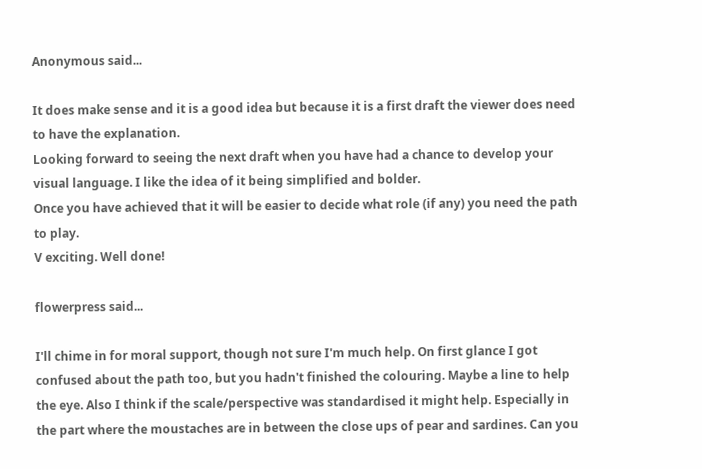Anonymous said...

It does make sense and it is a good idea but because it is a first draft the viewer does need to have the explanation.
Looking forward to seeing the next draft when you have had a chance to develop your visual language. I like the idea of it being simplified and bolder.
Once you have achieved that it will be easier to decide what role (if any) you need the path to play.
V exciting. Well done!

flowerpress said...

I'll chime in for moral support, though not sure I'm much help. On first glance I got confused about the path too, but you hadn't finished the colouring. Maybe a line to help the eye. Also I think if the scale/perspective was standardised it might help. Especially in the part where the moustaches are in between the close ups of pear and sardines. Can you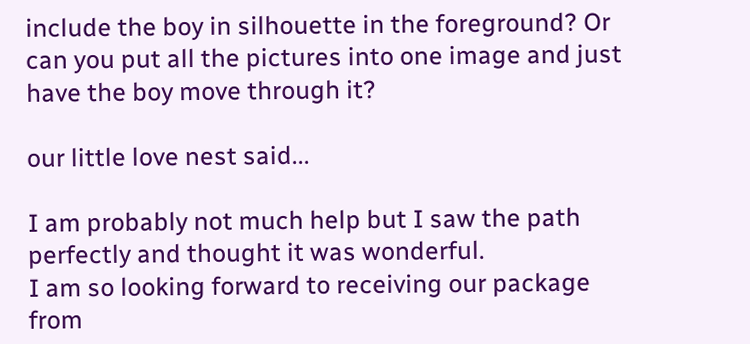include the boy in silhouette in the foreground? Or can you put all the pictures into one image and just have the boy move through it?

our little love nest said...

I am probably not much help but I saw the path perfectly and thought it was wonderful.
I am so looking forward to receiving our package from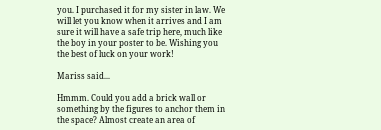you. I purchased it for my sister in law. We will let you know when it arrives and I am sure it will have a safe trip here, much like the boy in your poster to be. Wishing you the best of luck on your work!

Mariss said...

Hmmm. Could you add a brick wall or something by the figures to anchor them in the space? Almost create an area of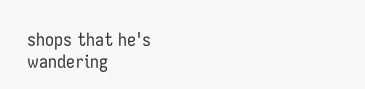shops that he's wandering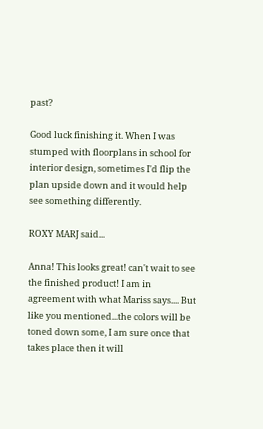past?

Good luck finishing it. When I was stumped with floorplans in school for interior design, sometimes I'd flip the plan upside down and it would help see something differently.

ROXY MARJ said...

Anna! This looks great! can't wait to see the finished product! I am in agreement with what Mariss says.... But like you mentioned...the colors will be toned down some, I am sure once that takes place then it will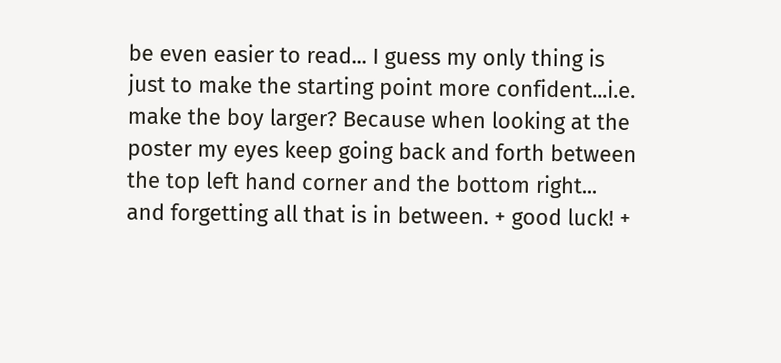be even easier to read... I guess my only thing is just to make the starting point more confident...i.e. make the boy larger? Because when looking at the poster my eyes keep going back and forth between the top left hand corner and the bottom right... and forgetting all that is in between. + good luck! +